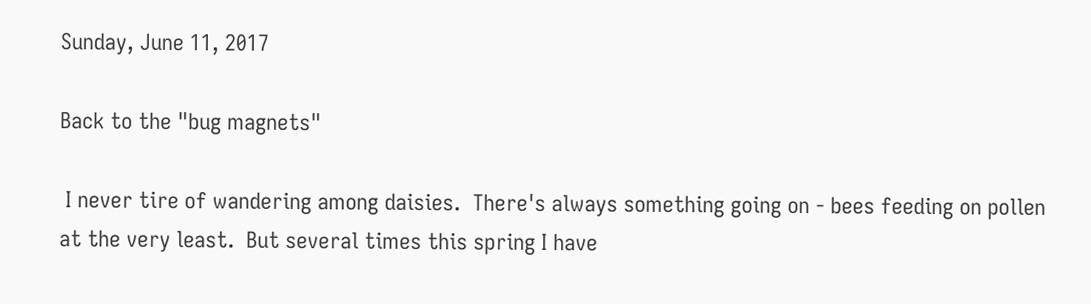Sunday, June 11, 2017

Back to the "bug magnets"

 I never tire of wandering among daisies.  There's always something going on - bees feeding on pollen at the very least.  But several times this spring I have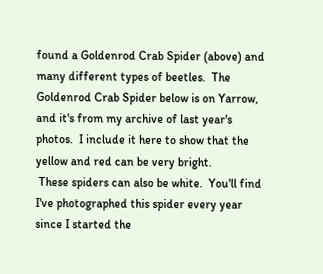found a Goldenrod Crab Spider (above) and many different types of beetles.  The Goldenrod Crab Spider below is on Yarrow, and it's from my archive of last year's photos.  I include it here to show that the yellow and red can be very bright.
 These spiders can also be white.  You'll find I've photographed this spider every year since I started the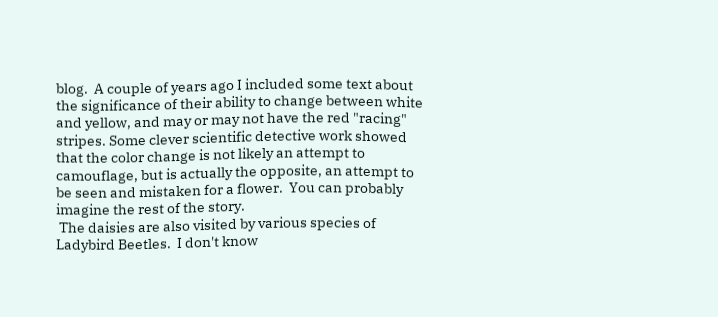blog.  A couple of years ago I included some text about the significance of their ability to change between white and yellow, and may or may not have the red "racing" stripes. Some clever scientific detective work showed that the color change is not likely an attempt to camouflage, but is actually the opposite, an attempt to be seen and mistaken for a flower.  You can probably imagine the rest of the story.
 The daisies are also visited by various species of Ladybird Beetles.  I don't know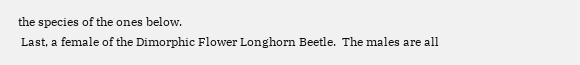the species of the ones below.
 Last, a female of the Dimorphic Flower Longhorn Beetle.  The males are all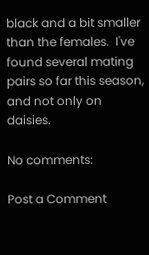black and a bit smaller than the females.  I've found several mating pairs so far this season, and not only on daisies.

No comments:

Post a Comment